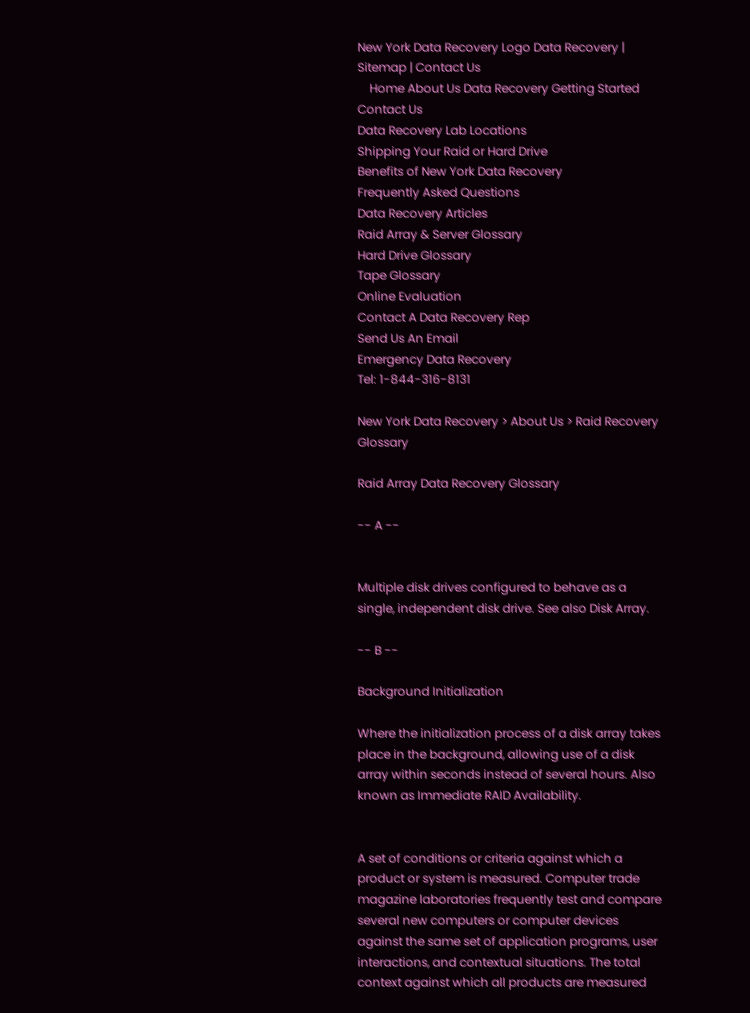New York Data Recovery Logo Data Recovery | Sitemap | Contact Us
    Home About Us Data Recovery Getting Started Contact Us
Data Recovery Lab Locations
Shipping Your Raid or Hard Drive
Benefits of New York Data Recovery
Frequently Asked Questions
Data Recovery Articles
Raid Array & Server Glossary
Hard Drive Glossary
Tape Glossary
Online Evaluation
Contact A Data Recovery Rep
Send Us An Email
Emergency Data Recovery
Tel: 1-844-316-8131

New York Data Recovery > About Us > Raid Recovery Glossary

Raid Array Data Recovery Glossary

-- A --


Multiple disk drives configured to behave as a single, independent disk drive. See also Disk Array.

-- B --

Background Initialization

Where the initialization process of a disk array takes place in the background, allowing use of a disk array within seconds instead of several hours. Also known as Immediate RAID Availability.


A set of conditions or criteria against which a product or system is measured. Computer trade magazine laboratories frequently test and compare several new computers or computer devices against the same set of application programs, user interactions, and contextual situations. The total context against which all products are measured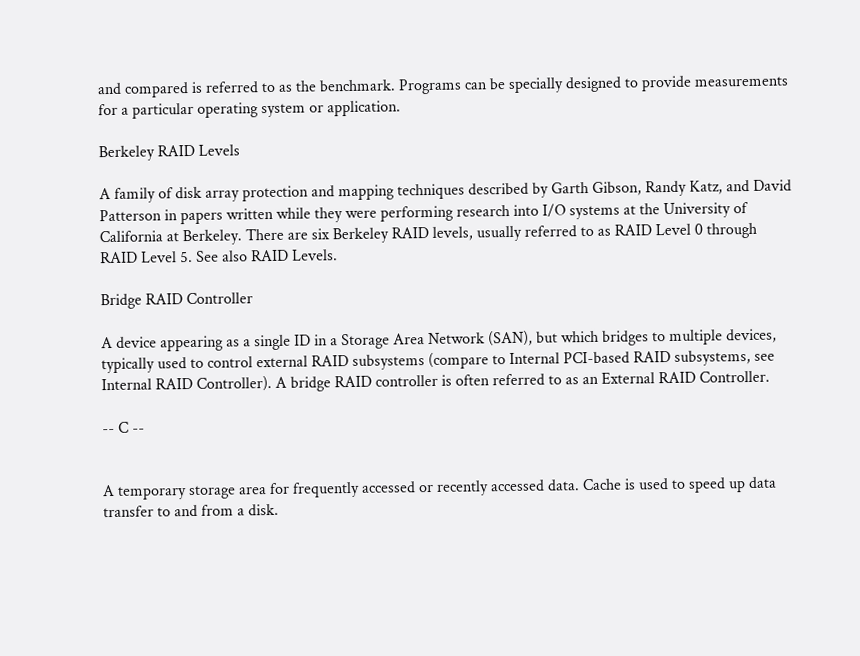and compared is referred to as the benchmark. Programs can be specially designed to provide measurements for a particular operating system or application.

Berkeley RAID Levels

A family of disk array protection and mapping techniques described by Garth Gibson, Randy Katz, and David Patterson in papers written while they were performing research into I/O systems at the University of California at Berkeley. There are six Berkeley RAID levels, usually referred to as RAID Level 0 through RAID Level 5. See also RAID Levels.

Bridge RAID Controller

A device appearing as a single ID in a Storage Area Network (SAN), but which bridges to multiple devices, typically used to control external RAID subsystems (compare to Internal PCI-based RAID subsystems, see Internal RAID Controller). A bridge RAID controller is often referred to as an External RAID Controller.

-- C --


A temporary storage area for frequently accessed or recently accessed data. Cache is used to speed up data transfer to and from a disk.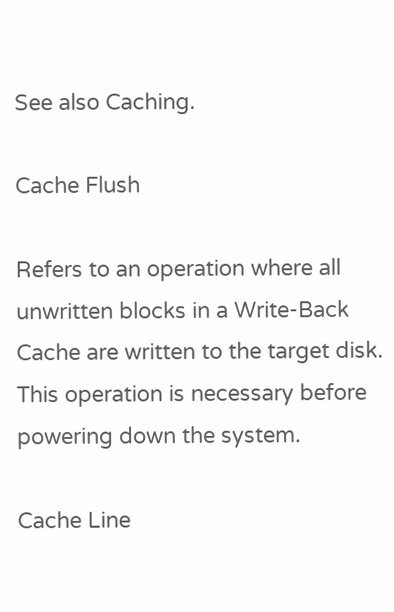See also Caching.

Cache Flush

Refers to an operation where all unwritten blocks in a Write-Back Cache are written to the target disk. This operation is necessary before powering down the system.

Cache Line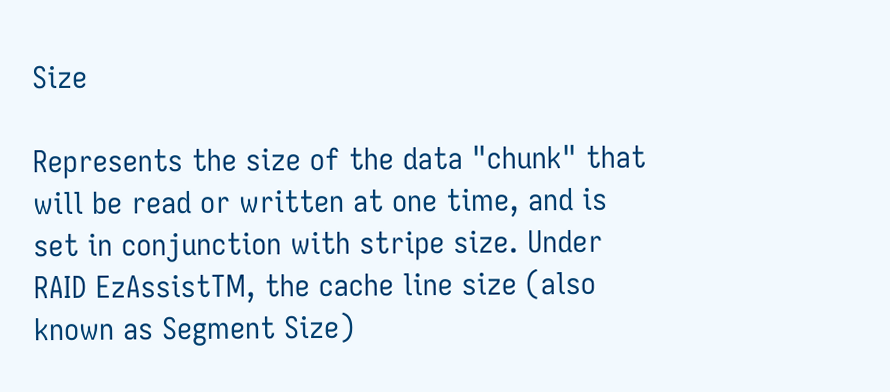Size

Represents the size of the data "chunk" that will be read or written at one time, and is set in conjunction with stripe size. Under RAID EzAssistTM, the cache line size (also known as Segment Size)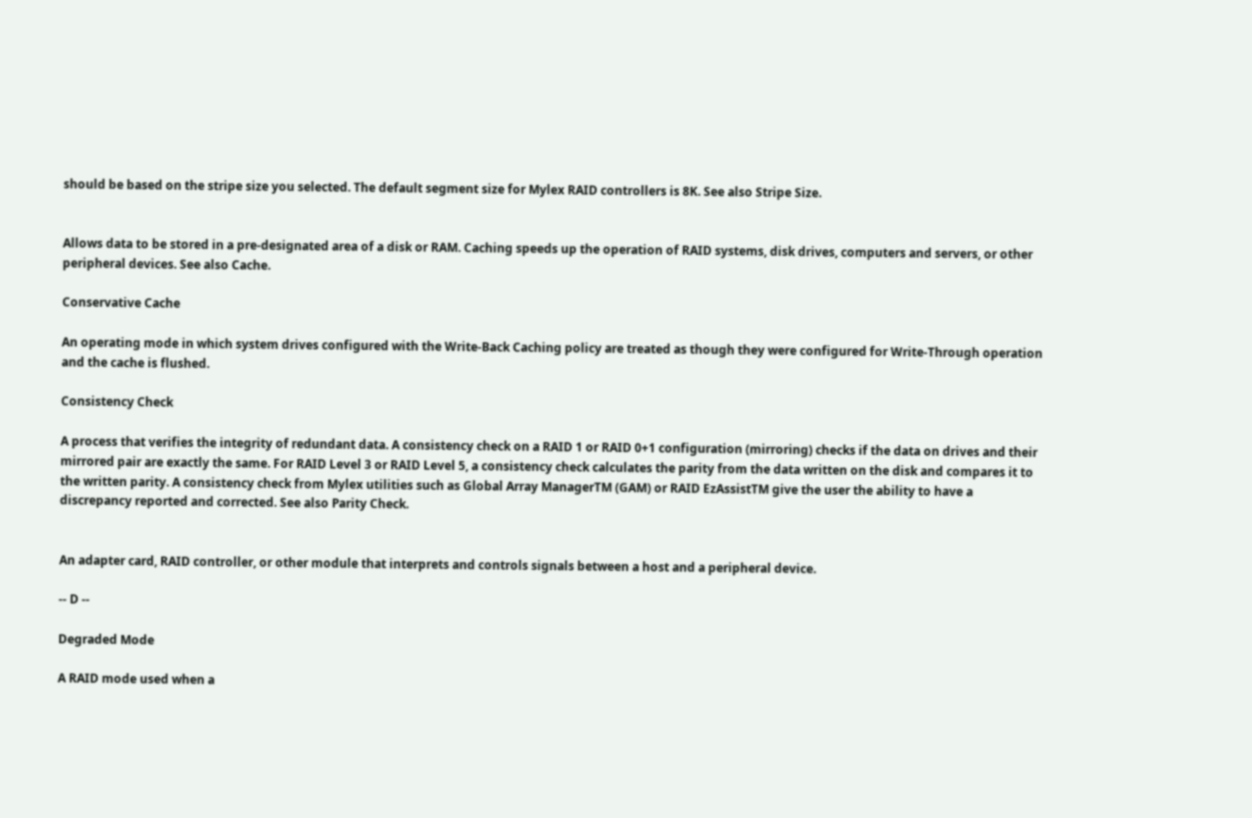should be based on the stripe size you selected. The default segment size for Mylex RAID controllers is 8K. See also Stripe Size.


Allows data to be stored in a pre-designated area of a disk or RAM. Caching speeds up the operation of RAID systems, disk drives, computers and servers, or other peripheral devices. See also Cache.

Conservative Cache

An operating mode in which system drives configured with the Write-Back Caching policy are treated as though they were configured for Write-Through operation and the cache is flushed.

Consistency Check

A process that verifies the integrity of redundant data. A consistency check on a RAID 1 or RAID 0+1 configuration (mirroring) checks if the data on drives and their mirrored pair are exactly the same. For RAID Level 3 or RAID Level 5, a consistency check calculates the parity from the data written on the disk and compares it to the written parity. A consistency check from Mylex utilities such as Global Array ManagerTM (GAM) or RAID EzAssistTM give the user the ability to have a discrepancy reported and corrected. See also Parity Check.


An adapter card, RAID controller, or other module that interprets and controls signals between a host and a peripheral device.

-- D --

Degraded Mode

A RAID mode used when a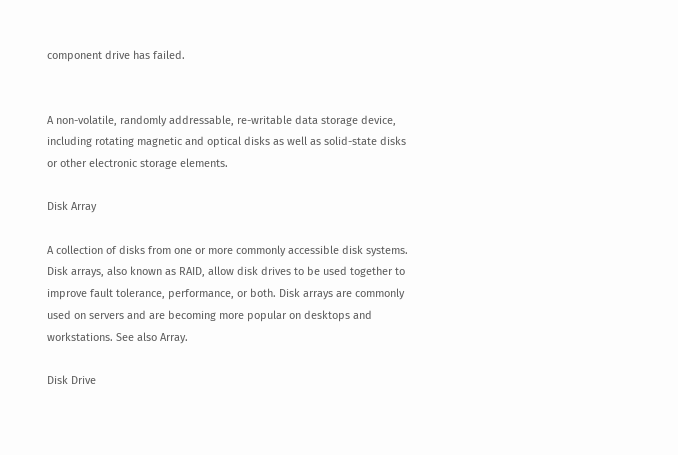component drive has failed.


A non-volatile, randomly addressable, re-writable data storage device, including rotating magnetic and optical disks as well as solid-state disks or other electronic storage elements.

Disk Array

A collection of disks from one or more commonly accessible disk systems. Disk arrays, also known as RAID, allow disk drives to be used together to improve fault tolerance, performance, or both. Disk arrays are commonly used on servers and are becoming more popular on desktops and workstations. See also Array.

Disk Drive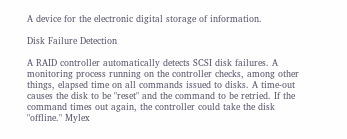A device for the electronic digital storage of information.

Disk Failure Detection

A RAID controller automatically detects SCSI disk failures. A monitoring process running on the controller checks, among other things, elapsed time on all commands issued to disks. A time-out causes the disk to be "reset" and the command to be retried. If the command times out again, the controller could take the disk "offline." Mylex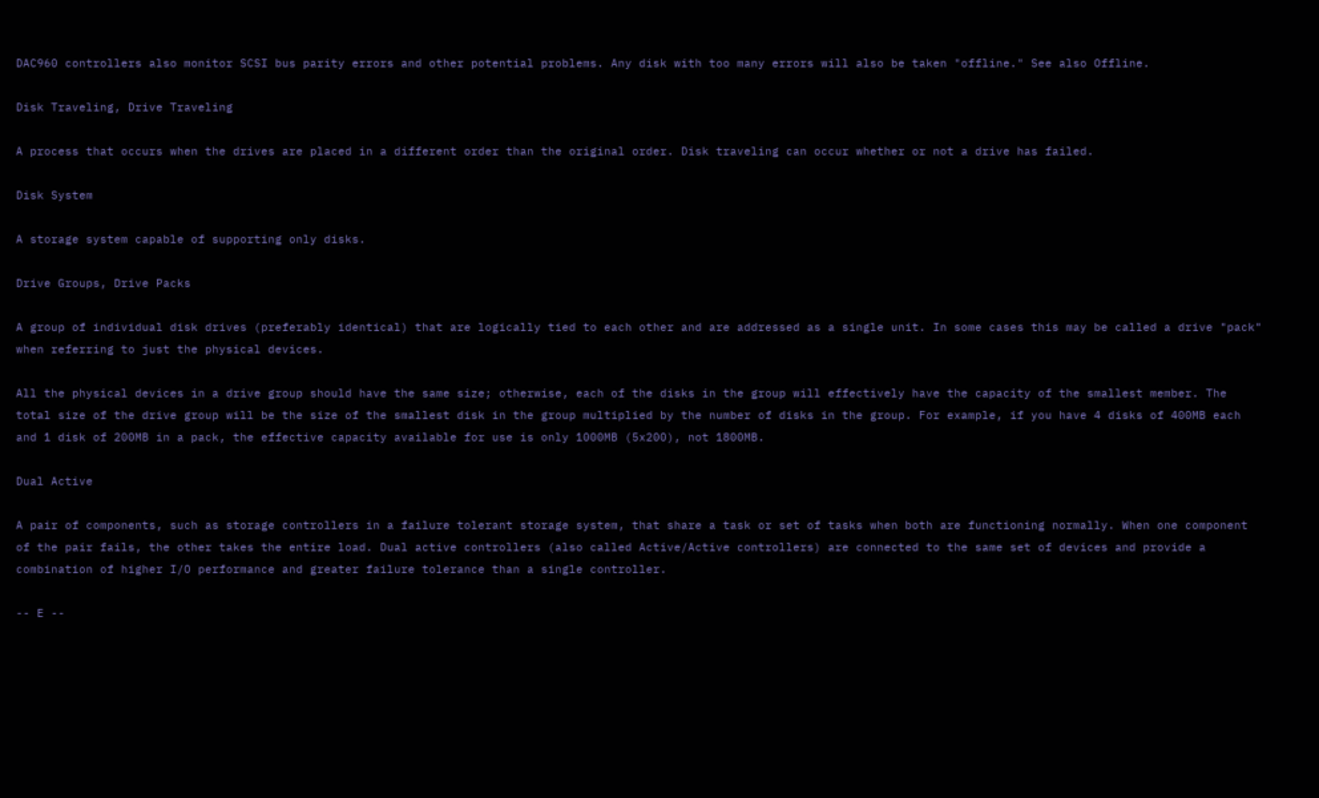DAC960 controllers also monitor SCSI bus parity errors and other potential problems. Any disk with too many errors will also be taken "offline." See also Offline.

Disk Traveling, Drive Traveling

A process that occurs when the drives are placed in a different order than the original order. Disk traveling can occur whether or not a drive has failed.

Disk System

A storage system capable of supporting only disks.

Drive Groups, Drive Packs

A group of individual disk drives (preferably identical) that are logically tied to each other and are addressed as a single unit. In some cases this may be called a drive "pack" when referring to just the physical devices.

All the physical devices in a drive group should have the same size; otherwise, each of the disks in the group will effectively have the capacity of the smallest member. The total size of the drive group will be the size of the smallest disk in the group multiplied by the number of disks in the group. For example, if you have 4 disks of 400MB each and 1 disk of 200MB in a pack, the effective capacity available for use is only 1000MB (5x200), not 1800MB.

Dual Active

A pair of components, such as storage controllers in a failure tolerant storage system, that share a task or set of tasks when both are functioning normally. When one component of the pair fails, the other takes the entire load. Dual active controllers (also called Active/Active controllers) are connected to the same set of devices and provide a combination of higher I/O performance and greater failure tolerance than a single controller.

-- E --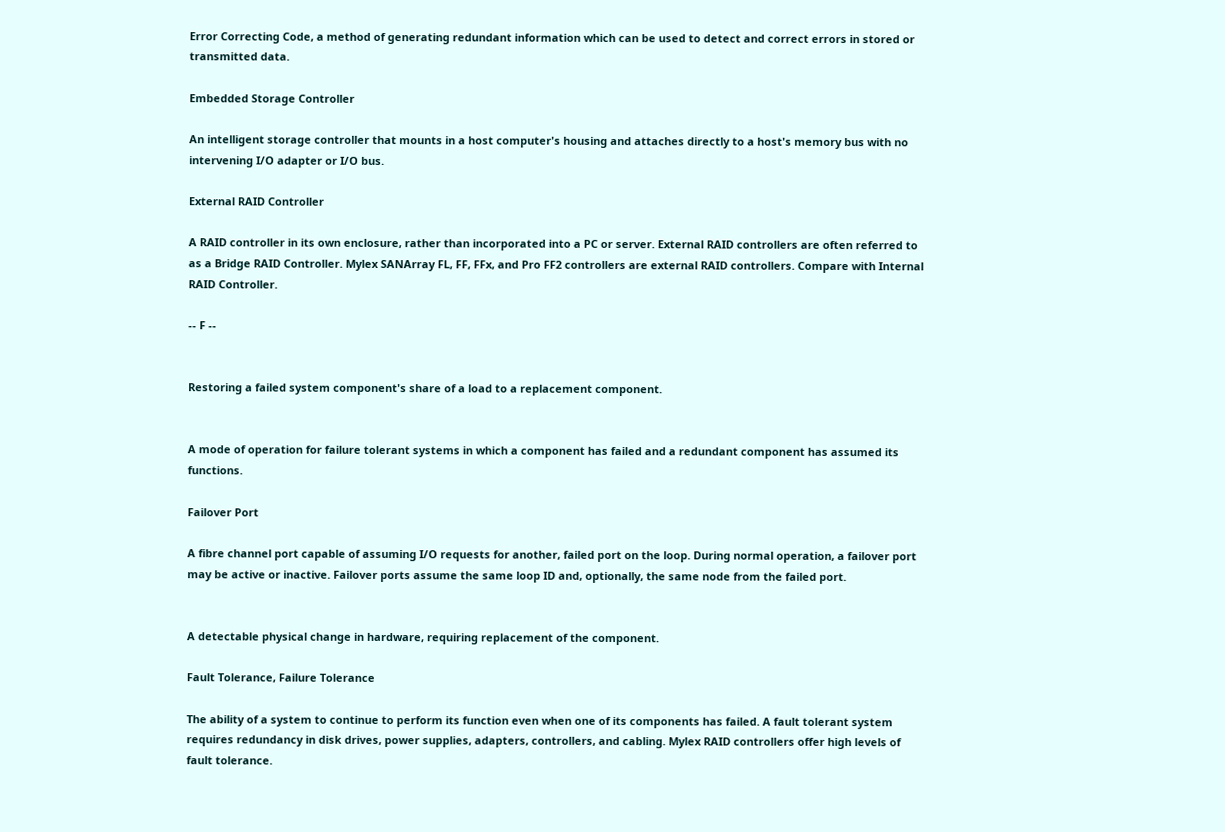Error Correcting Code, a method of generating redundant information which can be used to detect and correct errors in stored or transmitted data.

Embedded Storage Controller

An intelligent storage controller that mounts in a host computer's housing and attaches directly to a host's memory bus with no intervening I/O adapter or I/O bus.

External RAID Controller

A RAID controller in its own enclosure, rather than incorporated into a PC or server. External RAID controllers are often referred to as a Bridge RAID Controller. Mylex SANArray FL, FF, FFx, and Pro FF2 controllers are external RAID controllers. Compare with Internal RAID Controller.

-- F --


Restoring a failed system component's share of a load to a replacement component.


A mode of operation for failure tolerant systems in which a component has failed and a redundant component has assumed its functions.

Failover Port

A fibre channel port capable of assuming I/O requests for another, failed port on the loop. During normal operation, a failover port may be active or inactive. Failover ports assume the same loop ID and, optionally, the same node from the failed port.


A detectable physical change in hardware, requiring replacement of the component.

Fault Tolerance, Failure Tolerance

The ability of a system to continue to perform its function even when one of its components has failed. A fault tolerant system requires redundancy in disk drives, power supplies, adapters, controllers, and cabling. Mylex RAID controllers offer high levels of fault tolerance.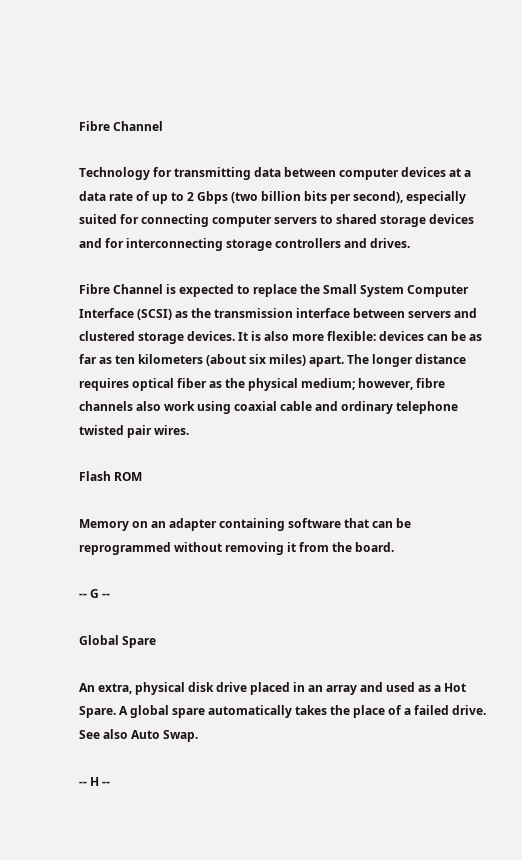Fibre Channel

Technology for transmitting data between computer devices at a data rate of up to 2 Gbps (two billion bits per second), especially suited for connecting computer servers to shared storage devices and for interconnecting storage controllers and drives.

Fibre Channel is expected to replace the Small System Computer Interface (SCSI) as the transmission interface between servers and clustered storage devices. It is also more flexible: devices can be as far as ten kilometers (about six miles) apart. The longer distance requires optical fiber as the physical medium; however, fibre channels also work using coaxial cable and ordinary telephone twisted pair wires.

Flash ROM

Memory on an adapter containing software that can be reprogrammed without removing it from the board.

-- G --

Global Spare

An extra, physical disk drive placed in an array and used as a Hot Spare. A global spare automatically takes the place of a failed drive. See also Auto Swap.

-- H --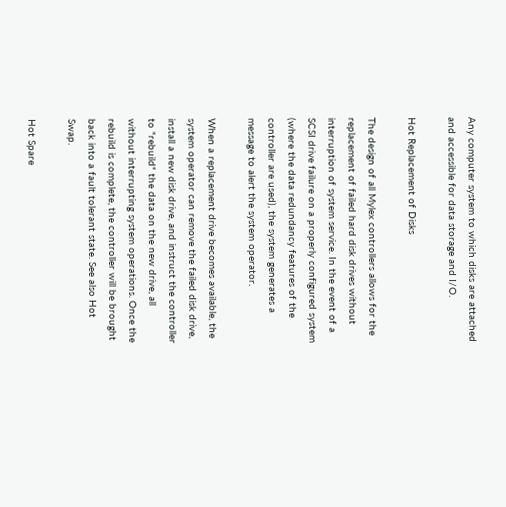Any computer system to which disks are attached and accessible for data storage and I/O.

Hot Replacement of Disks

The design of all Mylex controllers allows for the replacement of failed hard disk drives without interruption of system service. In the event of a SCSI drive failure on a properly configured system (where the data redundancy features of the controller are used), the system generates a message to alert the system operator.

When a replacement drive becomes available, the system operator can remove the failed disk drive, install a new disk drive, and instruct the controller to "rebuild" the data on the new drive, all without interrupting system operations. Once the rebuild is complete, the controller will be brought back into a fault tolerant state. See also Hot Swap.

Hot Spare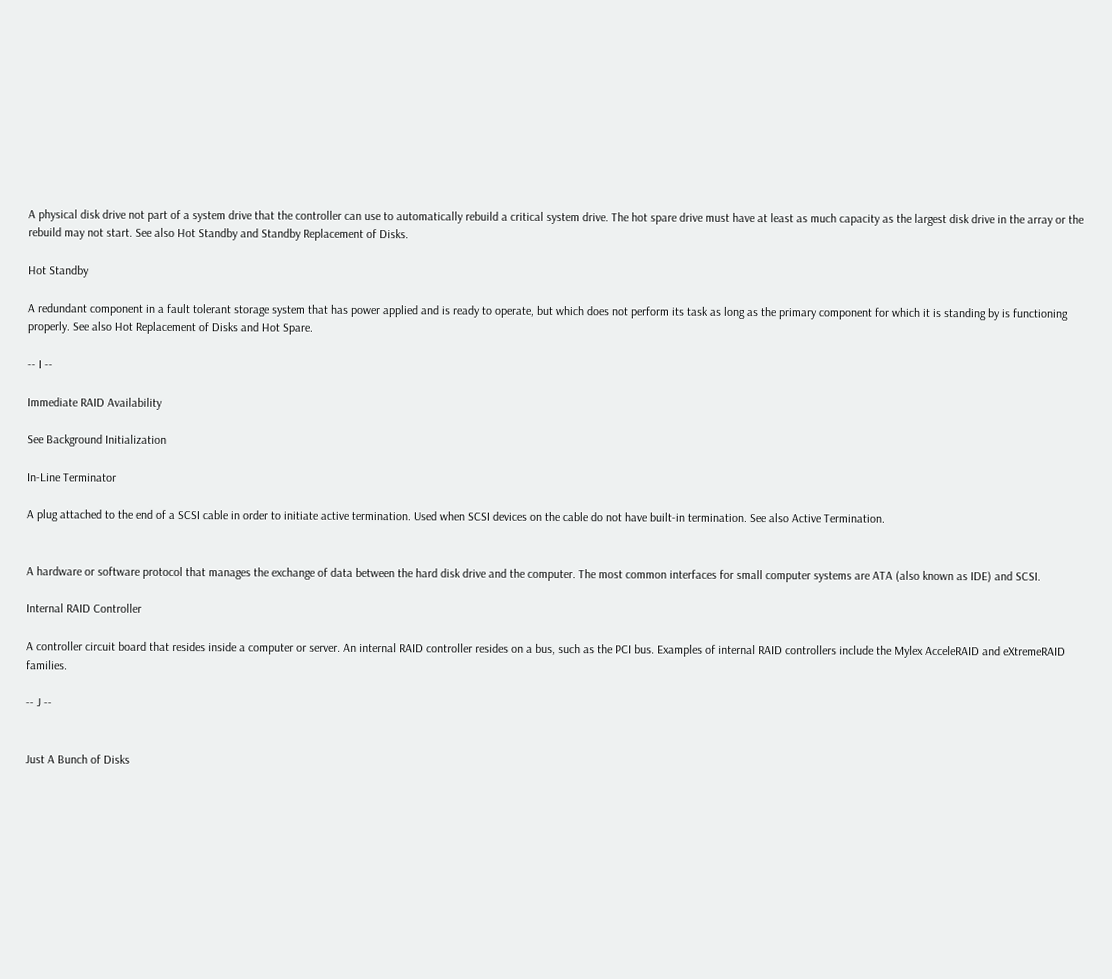A physical disk drive not part of a system drive that the controller can use to automatically rebuild a critical system drive. The hot spare drive must have at least as much capacity as the largest disk drive in the array or the rebuild may not start. See also Hot Standby and Standby Replacement of Disks.

Hot Standby

A redundant component in a fault tolerant storage system that has power applied and is ready to operate, but which does not perform its task as long as the primary component for which it is standing by is functioning properly. See also Hot Replacement of Disks and Hot Spare.

-- I --

Immediate RAID Availability

See Background Initialization

In-Line Terminator

A plug attached to the end of a SCSI cable in order to initiate active termination. Used when SCSI devices on the cable do not have built-in termination. See also Active Termination.


A hardware or software protocol that manages the exchange of data between the hard disk drive and the computer. The most common interfaces for small computer systems are ATA (also known as IDE) and SCSI.

Internal RAID Controller

A controller circuit board that resides inside a computer or server. An internal RAID controller resides on a bus, such as the PCI bus. Examples of internal RAID controllers include the Mylex AcceleRAID and eXtremeRAID families.

-- J --


Just A Bunch of Disks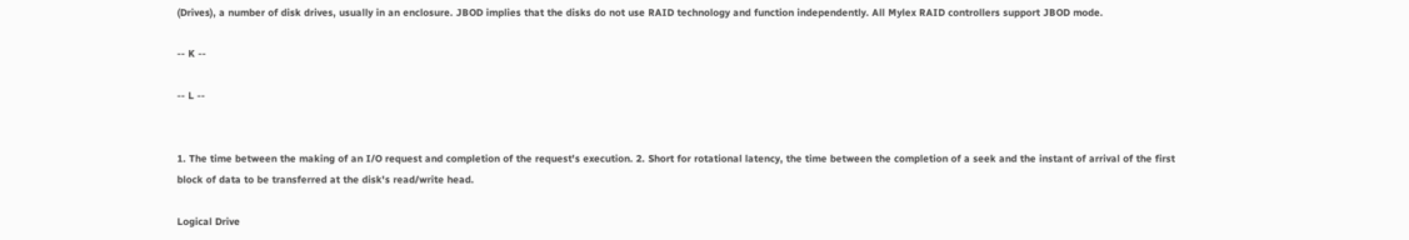(Drives), a number of disk drives, usually in an enclosure. JBOD implies that the disks do not use RAID technology and function independently. All Mylex RAID controllers support JBOD mode.

-- K --

-- L --


1. The time between the making of an I/O request and completion of the request's execution. 2. Short for rotational latency, the time between the completion of a seek and the instant of arrival of the first block of data to be transferred at the disk's read/write head.

Logical Drive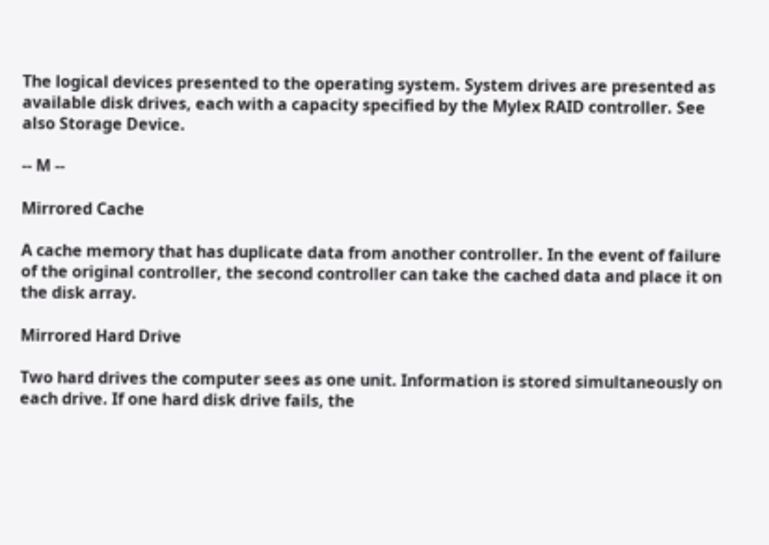The logical devices presented to the operating system. System drives are presented as available disk drives, each with a capacity specified by the Mylex RAID controller. See also Storage Device.

-- M --

Mirrored Cache

A cache memory that has duplicate data from another controller. In the event of failure of the original controller, the second controller can take the cached data and place it on the disk array.

Mirrored Hard Drive

Two hard drives the computer sees as one unit. Information is stored simultaneously on each drive. If one hard disk drive fails, the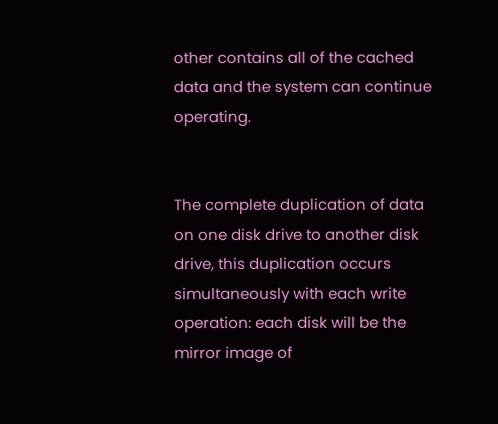other contains all of the cached data and the system can continue operating.


The complete duplication of data on one disk drive to another disk drive, this duplication occurs simultaneously with each write operation: each disk will be the mirror image of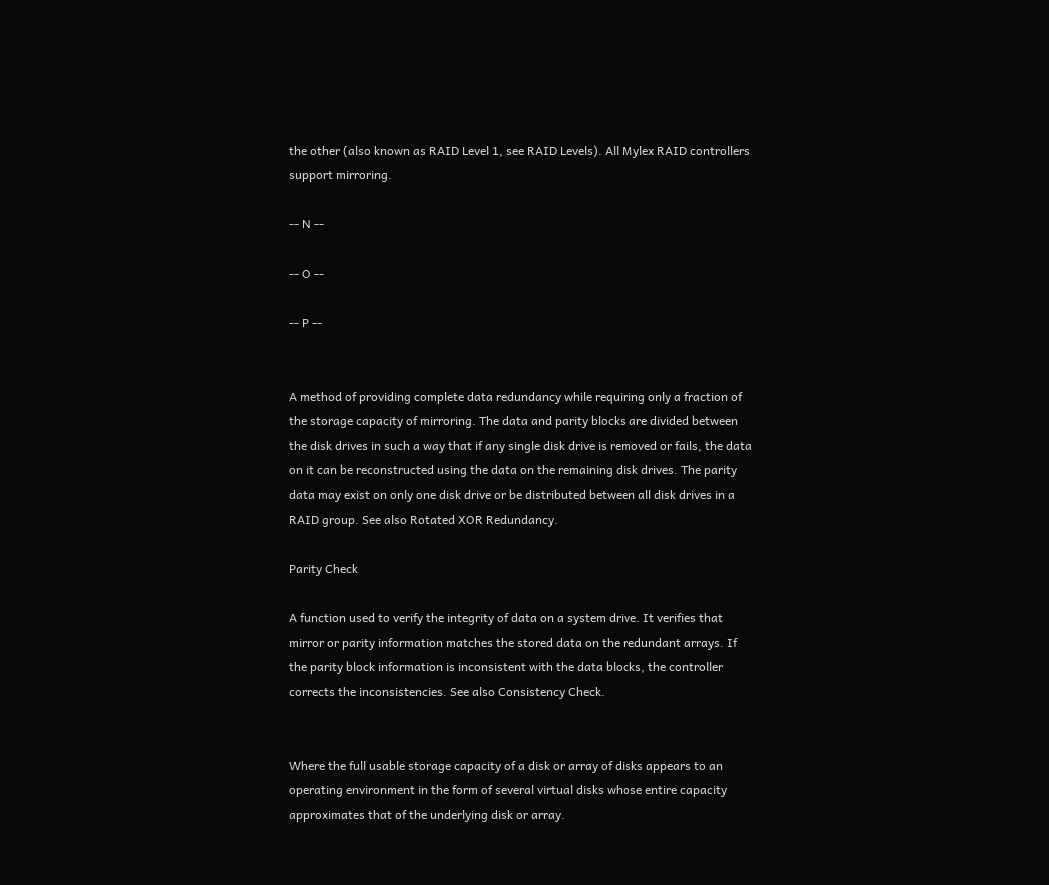the other (also known as RAID Level 1, see RAID Levels). All Mylex RAID controllers support mirroring.

-- N --

-- O --

-- P --


A method of providing complete data redundancy while requiring only a fraction of the storage capacity of mirroring. The data and parity blocks are divided between the disk drives in such a way that if any single disk drive is removed or fails, the data on it can be reconstructed using the data on the remaining disk drives. The parity data may exist on only one disk drive or be distributed between all disk drives in a RAID group. See also Rotated XOR Redundancy.

Parity Check

A function used to verify the integrity of data on a system drive. It verifies that mirror or parity information matches the stored data on the redundant arrays. If the parity block information is inconsistent with the data blocks, the controller corrects the inconsistencies. See also Consistency Check.


Where the full usable storage capacity of a disk or array of disks appears to an operating environment in the form of several virtual disks whose entire capacity approximates that of the underlying disk or array.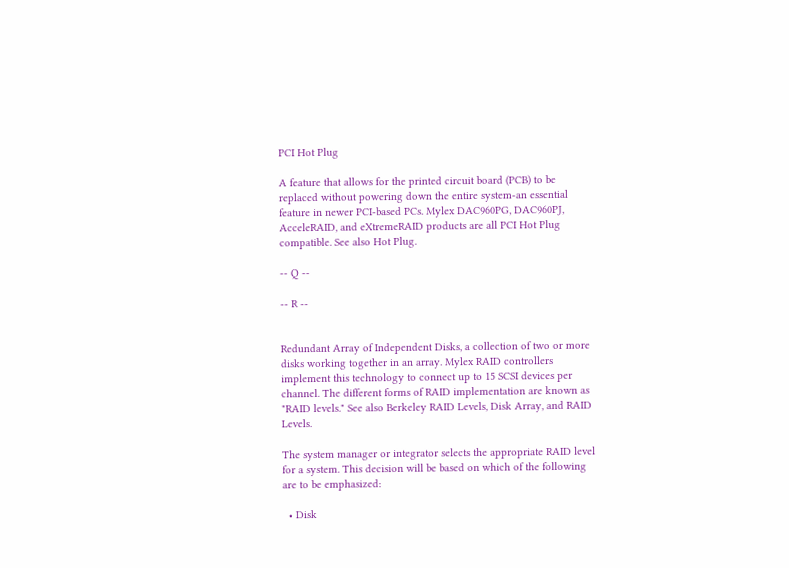PCI Hot Plug

A feature that allows for the printed circuit board (PCB) to be replaced without powering down the entire system-an essential feature in newer PCI-based PCs. Mylex DAC960PG, DAC960PJ, AcceleRAID, and eXtremeRAID products are all PCI Hot Plug compatible. See also Hot Plug.

-- Q --

-- R --


Redundant Array of Independent Disks, a collection of two or more disks working together in an array. Mylex RAID controllers implement this technology to connect up to 15 SCSI devices per channel. The different forms of RAID implementation are known as "RAID levels." See also Berkeley RAID Levels, Disk Array, and RAID Levels.

The system manager or integrator selects the appropriate RAID level for a system. This decision will be based on which of the following are to be emphasized:

  • Disk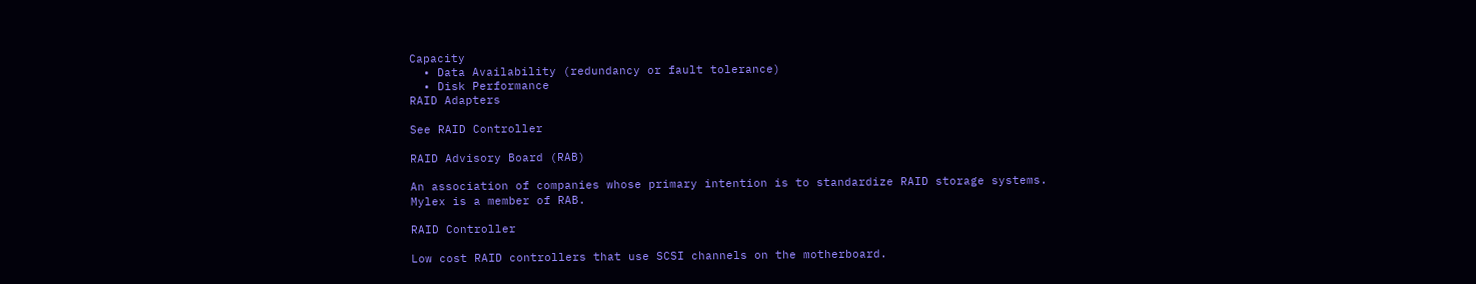Capacity
  • Data Availability (redundancy or fault tolerance)
  • Disk Performance
RAID Adapters

See RAID Controller

RAID Advisory Board (RAB)

An association of companies whose primary intention is to standardize RAID storage systems. Mylex is a member of RAB.

RAID Controller

Low cost RAID controllers that use SCSI channels on the motherboard.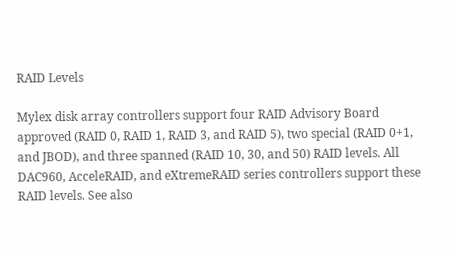RAID Levels

Mylex disk array controllers support four RAID Advisory Board approved (RAID 0, RAID 1, RAID 3, and RAID 5), two special (RAID 0+1, and JBOD), and three spanned (RAID 10, 30, and 50) RAID levels. All DAC960, AcceleRAID, and eXtremeRAID series controllers support these RAID levels. See also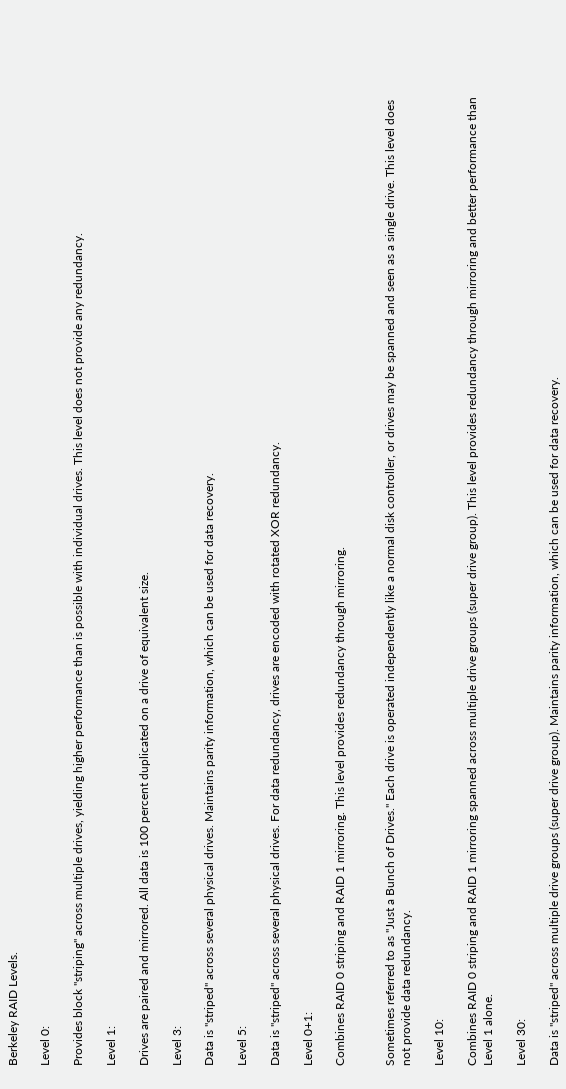Berkeley RAID Levels.

Level 0:

Provides block "striping" across multiple drives, yielding higher performance than is possible with individual drives. This level does not provide any redundancy.

Level 1:

Drives are paired and mirrored. All data is 100 percent duplicated on a drive of equivalent size.

Level 3:

Data is "striped" across several physical drives. Maintains parity information, which can be used for data recovery.

Level 5:

Data is "striped" across several physical drives. For data redundancy, drives are encoded with rotated XOR redundancy.

Level 0+1:

Combines RAID 0 striping and RAID 1 mirroring. This level provides redundancy through mirroring.


Sometimes referred to as "Just a Bunch of Drives." Each drive is operated independently like a normal disk controller, or drives may be spanned and seen as a single drive. This level does not provide data redundancy.

Level 10:

Combines RAID 0 striping and RAID 1 mirroring spanned across multiple drive groups (super drive group). This level provides redundancy through mirroring and better performance than Level 1 alone.

Level 30:

Data is "striped" across multiple drive groups (super drive group). Maintains parity information, which can be used for data recovery.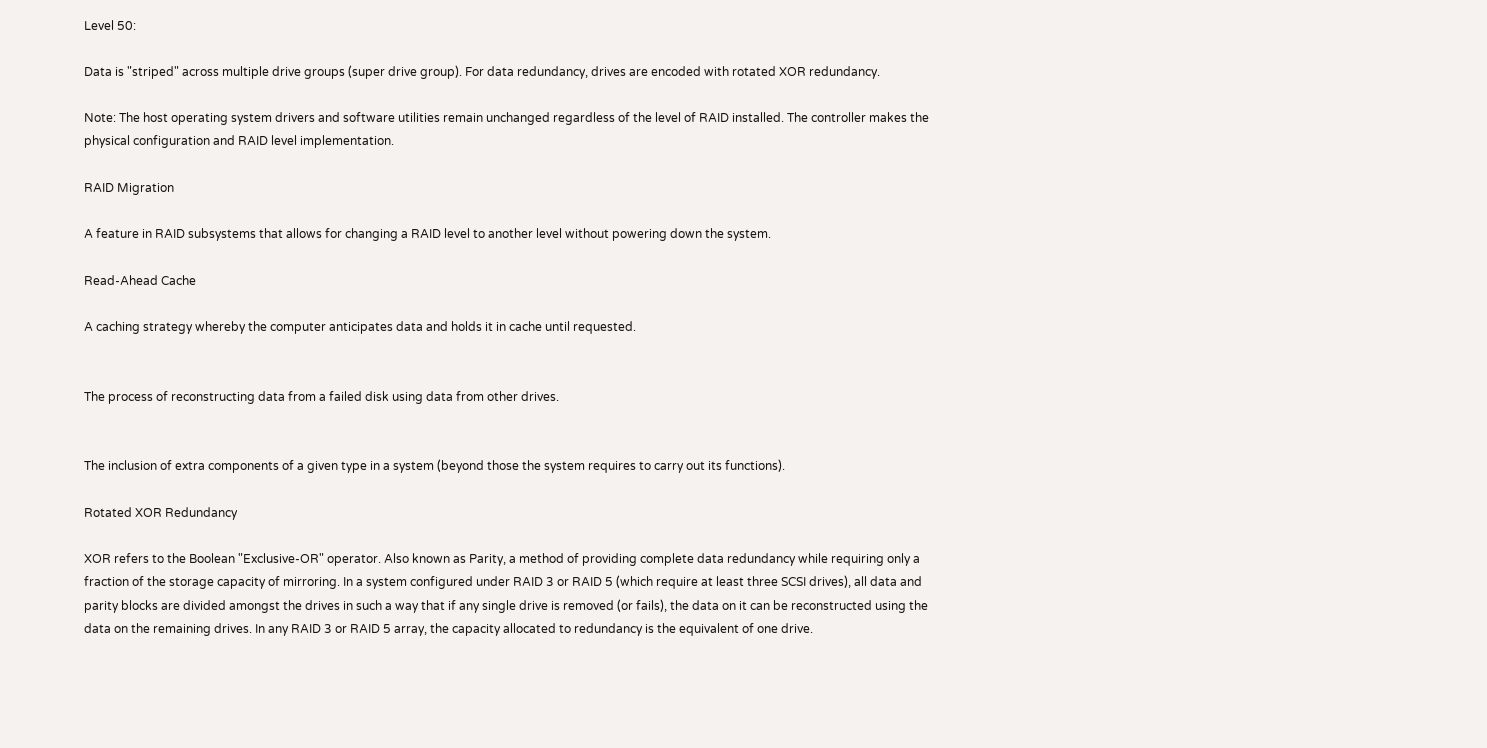Level 50:

Data is "striped" across multiple drive groups (super drive group). For data redundancy, drives are encoded with rotated XOR redundancy.

Note: The host operating system drivers and software utilities remain unchanged regardless of the level of RAID installed. The controller makes the physical configuration and RAID level implementation.

RAID Migration

A feature in RAID subsystems that allows for changing a RAID level to another level without powering down the system.

Read-Ahead Cache

A caching strategy whereby the computer anticipates data and holds it in cache until requested.


The process of reconstructing data from a failed disk using data from other drives.


The inclusion of extra components of a given type in a system (beyond those the system requires to carry out its functions).

Rotated XOR Redundancy

XOR refers to the Boolean "Exclusive-OR" operator. Also known as Parity, a method of providing complete data redundancy while requiring only a fraction of the storage capacity of mirroring. In a system configured under RAID 3 or RAID 5 (which require at least three SCSI drives), all data and parity blocks are divided amongst the drives in such a way that if any single drive is removed (or fails), the data on it can be reconstructed using the data on the remaining drives. In any RAID 3 or RAID 5 array, the capacity allocated to redundancy is the equivalent of one drive.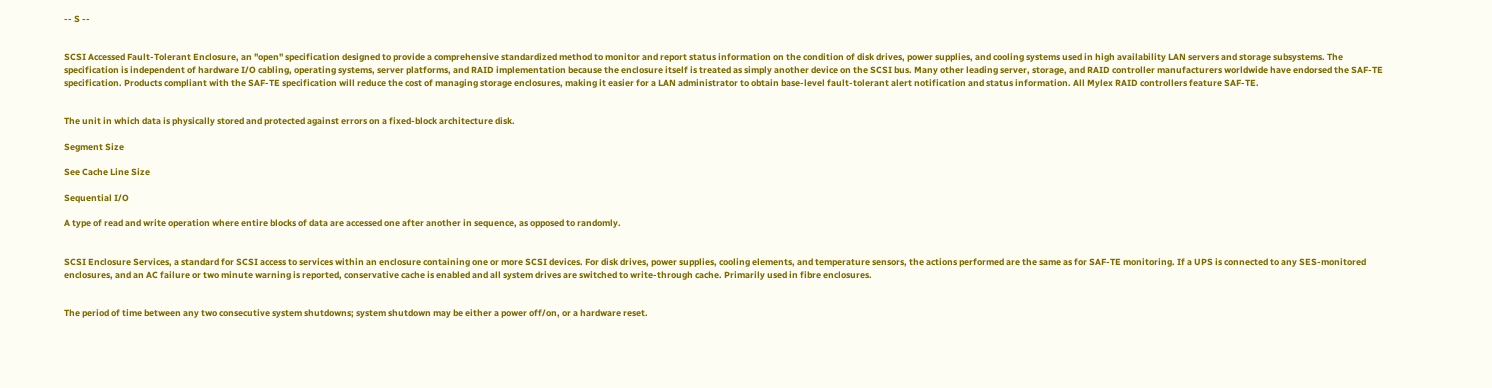-- S --


SCSI Accessed Fault-Tolerant Enclosure, an "open" specification designed to provide a comprehensive standardized method to monitor and report status information on the condition of disk drives, power supplies, and cooling systems used in high availability LAN servers and storage subsystems. The specification is independent of hardware I/O cabling, operating systems, server platforms, and RAID implementation because the enclosure itself is treated as simply another device on the SCSI bus. Many other leading server, storage, and RAID controller manufacturers worldwide have endorsed the SAF-TE specification. Products compliant with the SAF-TE specification will reduce the cost of managing storage enclosures, making it easier for a LAN administrator to obtain base-level fault-tolerant alert notification and status information. All Mylex RAID controllers feature SAF-TE.


The unit in which data is physically stored and protected against errors on a fixed-block architecture disk.

Segment Size

See Cache Line Size

Sequential I/O

A type of read and write operation where entire blocks of data are accessed one after another in sequence, as opposed to randomly.


SCSI Enclosure Services, a standard for SCSI access to services within an enclosure containing one or more SCSI devices. For disk drives, power supplies, cooling elements, and temperature sensors, the actions performed are the same as for SAF-TE monitoring. If a UPS is connected to any SES-monitored enclosures, and an AC failure or two minute warning is reported, conservative cache is enabled and all system drives are switched to write-through cache. Primarily used in fibre enclosures.


The period of time between any two consecutive system shutdowns; system shutdown may be either a power off/on, or a hardware reset.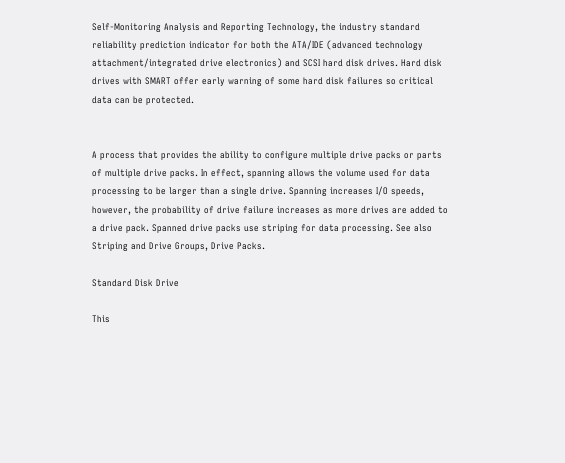Self-Monitoring Analysis and Reporting Technology, the industry standard reliability prediction indicator for both the ATA/IDE (advanced technology attachment/integrated drive electronics) and SCSI hard disk drives. Hard disk drives with SMART offer early warning of some hard disk failures so critical data can be protected.


A process that provides the ability to configure multiple drive packs or parts of multiple drive packs. In effect, spanning allows the volume used for data processing to be larger than a single drive. Spanning increases I/O speeds, however, the probability of drive failure increases as more drives are added to a drive pack. Spanned drive packs use striping for data processing. See also Striping and Drive Groups, Drive Packs.

Standard Disk Drive

This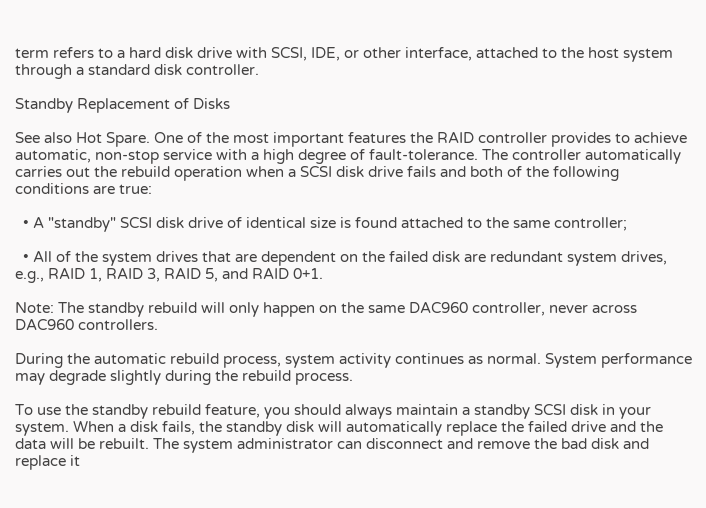term refers to a hard disk drive with SCSI, IDE, or other interface, attached to the host system through a standard disk controller.

Standby Replacement of Disks

See also Hot Spare. One of the most important features the RAID controller provides to achieve automatic, non-stop service with a high degree of fault-tolerance. The controller automatically carries out the rebuild operation when a SCSI disk drive fails and both of the following conditions are true:

  • A "standby" SCSI disk drive of identical size is found attached to the same controller;

  • All of the system drives that are dependent on the failed disk are redundant system drives, e.g., RAID 1, RAID 3, RAID 5, and RAID 0+1.

Note: The standby rebuild will only happen on the same DAC960 controller, never across DAC960 controllers.

During the automatic rebuild process, system activity continues as normal. System performance may degrade slightly during the rebuild process.

To use the standby rebuild feature, you should always maintain a standby SCSI disk in your system. When a disk fails, the standby disk will automatically replace the failed drive and the data will be rebuilt. The system administrator can disconnect and remove the bad disk and replace it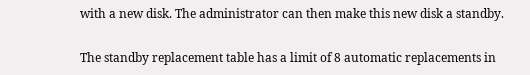with a new disk. The administrator can then make this new disk a standby.

The standby replacement table has a limit of 8 automatic replacements in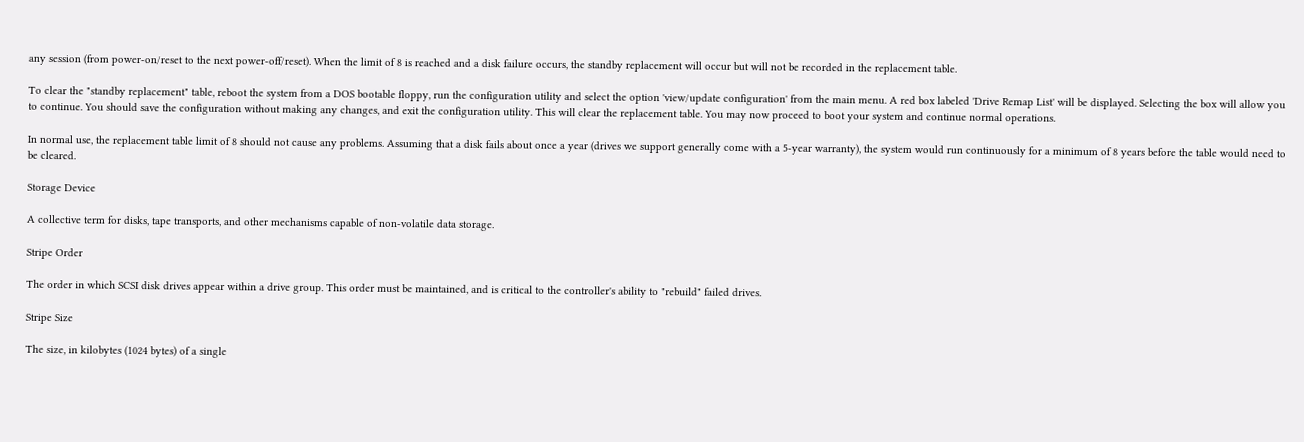any session (from power-on/reset to the next power-off/reset). When the limit of 8 is reached and a disk failure occurs, the standby replacement will occur but will not be recorded in the replacement table.

To clear the "standby replacement" table, reboot the system from a DOS bootable floppy, run the configuration utility and select the option 'view/update configuration' from the main menu. A red box labeled 'Drive Remap List' will be displayed. Selecting the box will allow you to continue. You should save the configuration without making any changes, and exit the configuration utility. This will clear the replacement table. You may now proceed to boot your system and continue normal operations.

In normal use, the replacement table limit of 8 should not cause any problems. Assuming that a disk fails about once a year (drives we support generally come with a 5-year warranty), the system would run continuously for a minimum of 8 years before the table would need to be cleared.

Storage Device

A collective term for disks, tape transports, and other mechanisms capable of non-volatile data storage.

Stripe Order

The order in which SCSI disk drives appear within a drive group. This order must be maintained, and is critical to the controller's ability to "rebuild" failed drives.

Stripe Size

The size, in kilobytes (1024 bytes) of a single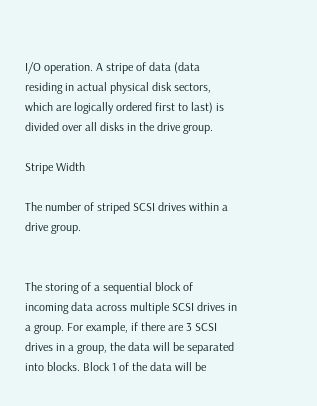I/O operation. A stripe of data (data residing in actual physical disk sectors, which are logically ordered first to last) is divided over all disks in the drive group.

Stripe Width

The number of striped SCSI drives within a drive group.


The storing of a sequential block of incoming data across multiple SCSI drives in a group. For example, if there are 3 SCSI drives in a group, the data will be separated into blocks. Block 1 of the data will be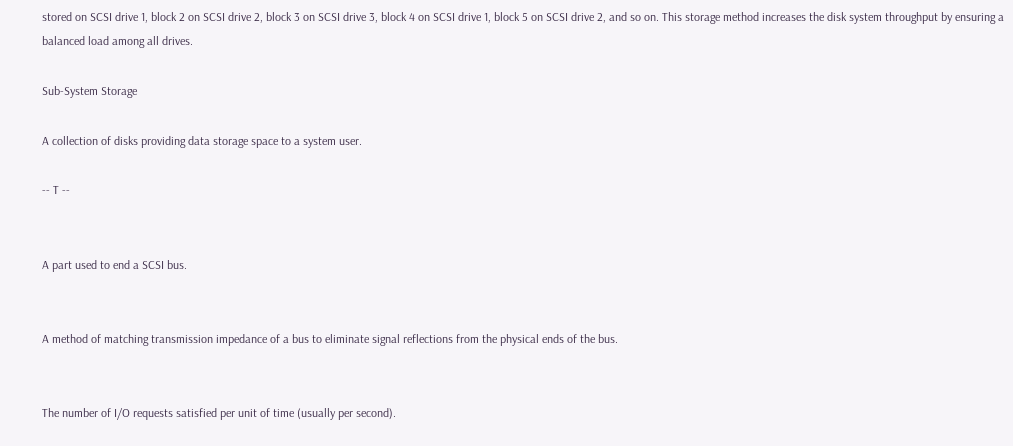stored on SCSI drive 1, block 2 on SCSI drive 2, block 3 on SCSI drive 3, block 4 on SCSI drive 1, block 5 on SCSI drive 2, and so on. This storage method increases the disk system throughput by ensuring a balanced load among all drives.

Sub-System Storage

A collection of disks providing data storage space to a system user.

-- T --


A part used to end a SCSI bus.


A method of matching transmission impedance of a bus to eliminate signal reflections from the physical ends of the bus.


The number of I/O requests satisfied per unit of time (usually per second).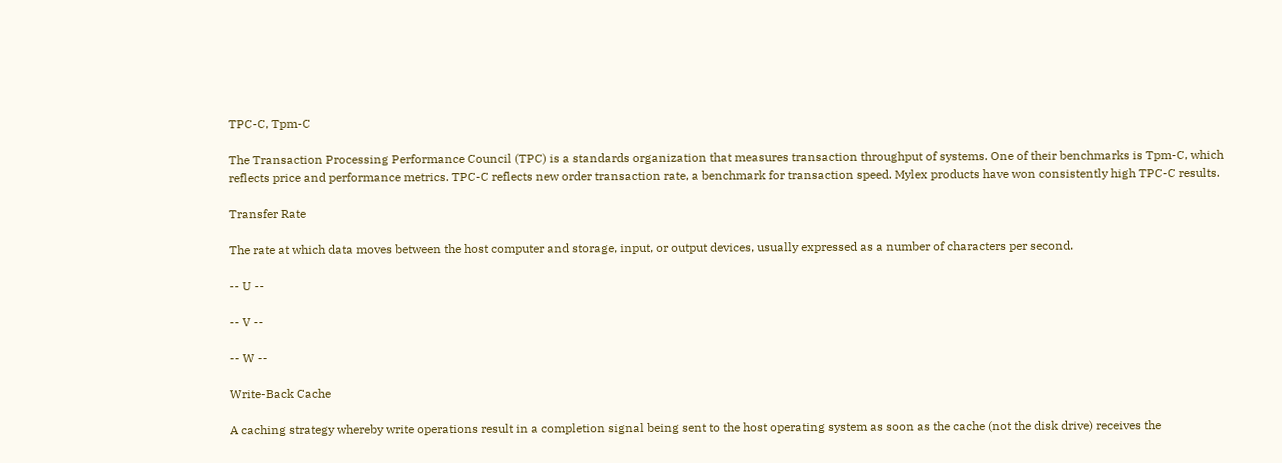TPC-C, Tpm-C

The Transaction Processing Performance Council (TPC) is a standards organization that measures transaction throughput of systems. One of their benchmarks is Tpm-C, which reflects price and performance metrics. TPC-C reflects new order transaction rate, a benchmark for transaction speed. Mylex products have won consistently high TPC-C results.

Transfer Rate

The rate at which data moves between the host computer and storage, input, or output devices, usually expressed as a number of characters per second.

-- U --

-- V --

-- W --

Write-Back Cache

A caching strategy whereby write operations result in a completion signal being sent to the host operating system as soon as the cache (not the disk drive) receives the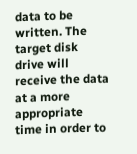data to be written. The target disk drive will receive the data at a more appropriate time in order to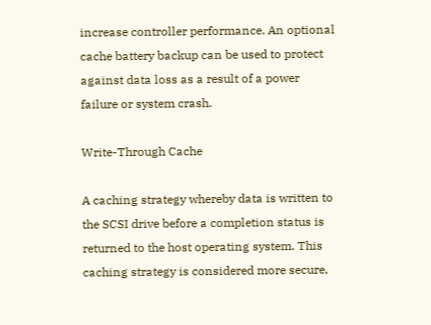increase controller performance. An optional cache battery backup can be used to protect against data loss as a result of a power failure or system crash.

Write-Through Cache

A caching strategy whereby data is written to the SCSI drive before a completion status is returned to the host operating system. This caching strategy is considered more secure,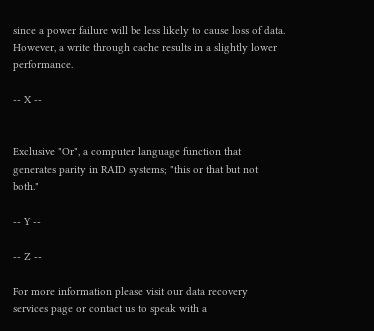since a power failure will be less likely to cause loss of data. However, a write through cache results in a slightly lower performance.

-- X --


Exclusive "Or", a computer language function that generates parity in RAID systems; "this or that but not both."

-- Y --

-- Z --

For more information please visit our data recovery services page or contact us to speak with a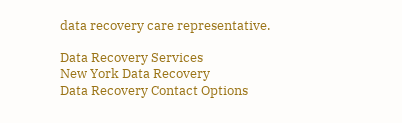data recovery care representative.

Data Recovery Services
New York Data Recovery
Data Recovery Contact Options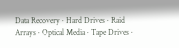Data Recovery · Hard Drives · Raid Arrays · Optical Media · Tape Drives ·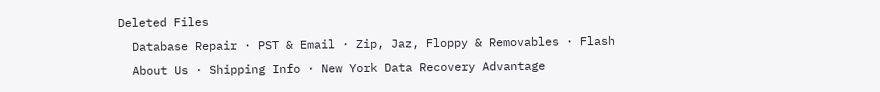Deleted Files
  Database Repair · PST & Email · Zip, Jaz, Floppy & Removables · Flash
  About Us · Shipping Info · New York Data Recovery Advantage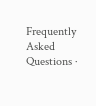Frequently Asked Questions ·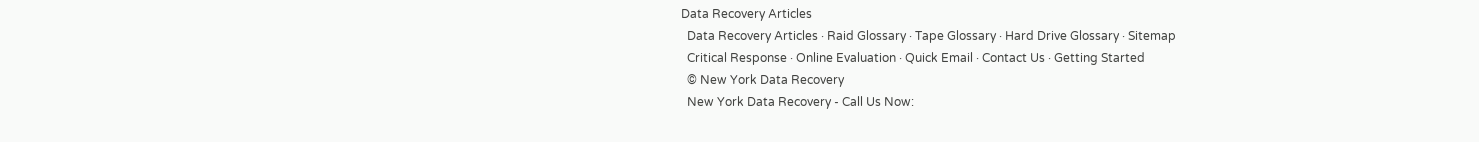Data Recovery Articles
  Data Recovery Articles · Raid Glossary · Tape Glossary · Hard Drive Glossary · Sitemap
  Critical Response · Online Evaluation · Quick Email · Contact Us · Getting Started
  © New York Data Recovery
  New York Data Recovery - Call Us Now: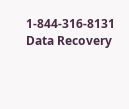1-844-316-8131 Data Recovery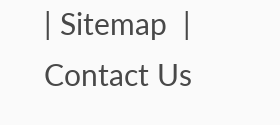| Sitemap  | Contact Us